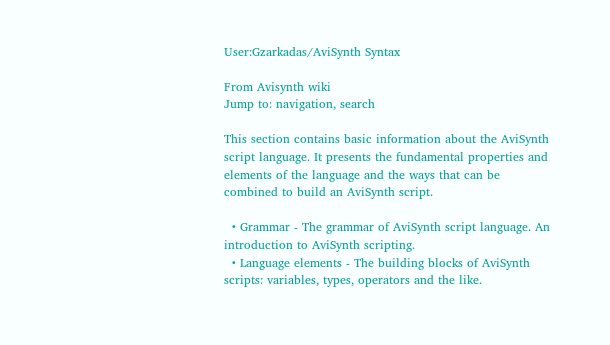User:Gzarkadas/AviSynth Syntax

From Avisynth wiki
Jump to: navigation, search

This section contains basic information about the AviSynth script language. It presents the fundamental properties and elements of the language and the ways that can be combined to build an AviSynth script.

  • Grammar - The grammar of AviSynth script language. An introduction to AviSynth scripting.
  • Language elements - The building blocks of AviSynth scripts: variables, types, operators and the like.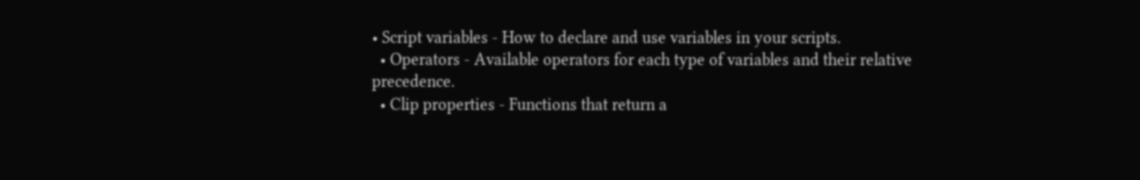• Script variables - How to declare and use variables in your scripts.
  • Operators - Available operators for each type of variables and their relative precedence.
  • Clip properties - Functions that return a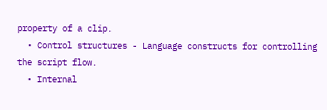property of a clip.
  • Control structures - Language constructs for controlling the script flow.
  • Internal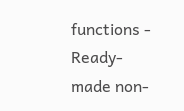functions - Ready-made non-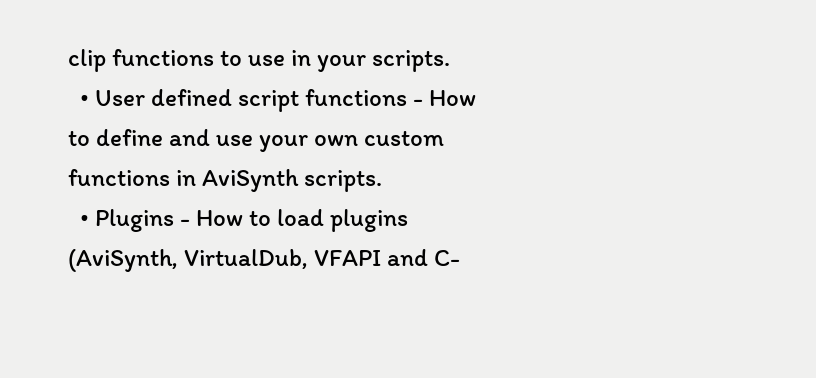clip functions to use in your scripts.
  • User defined script functions - How to define and use your own custom functions in AviSynth scripts.
  • Plugins - How to load plugins (AviSynth, VirtualDub, VFAPI and C-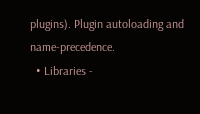plugins). Plugin autoloading and name-precedence.
  • Libraries -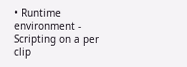• Runtime environment - Scripting on a per clip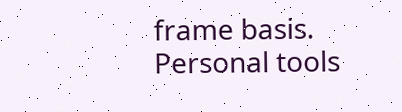frame basis.
Personal tools